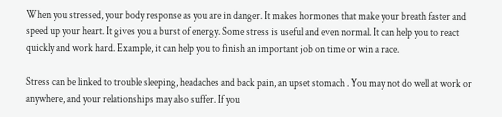When you stressed, your body response as you are in danger. It makes hormones that make your breath faster and speed up your heart. It gives you a burst of energy. Some stress is useful and even normal. It can help you to react quickly and work hard. Example, it can help you to finish an important job on time or win a race.

Stress can be linked to trouble sleeping, headaches and back pain, an upset stomach . You may not do well at work or anywhere, and your relationships may also suffer. If you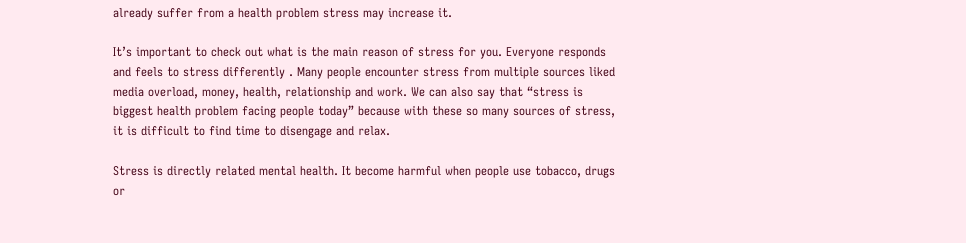already suffer from a health problem stress may increase it.

It’s important to check out what is the main reason of stress for you. Everyone responds and feels to stress differently . Many people encounter stress from multiple sources liked media overload, money, health, relationship and work. We can also say that “stress is biggest health problem facing people today” because with these so many sources of stress, it is difficult to find time to disengage and relax.

Stress is directly related mental health. It become harmful when people use tobacco, drugs or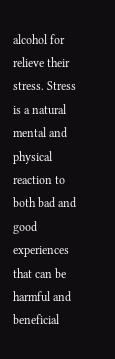alcohol for relieve their stress. Stress is a natural mental and physical reaction to both bad and good experiences that can be harmful and beneficial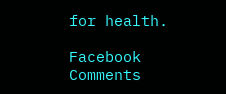for health.

Facebook Comments